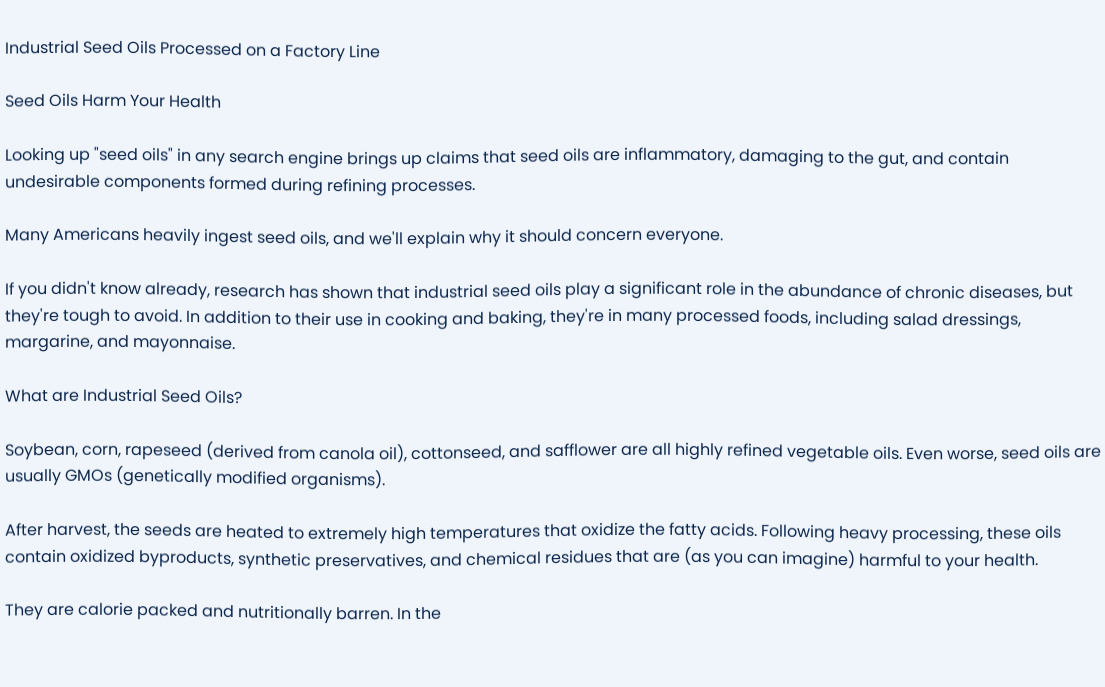Industrial Seed Oils Processed on a Factory Line

Seed Oils Harm Your Health

Looking up "seed oils" in any search engine brings up claims that seed oils are inflammatory, damaging to the gut, and contain undesirable components formed during refining processes.

Many Americans heavily ingest seed oils, and we'll explain why it should concern everyone.

If you didn't know already, research has shown that industrial seed oils play a significant role in the abundance of chronic diseases, but they're tough to avoid. In addition to their use in cooking and baking, they're in many processed foods, including salad dressings, margarine, and mayonnaise.

What are Industrial Seed Oils?

Soybean, corn, rapeseed (derived from canola oil), cottonseed, and safflower are all highly refined vegetable oils. Even worse, seed oils are usually GMOs (genetically modified organisms).

After harvest, the seeds are heated to extremely high temperatures that oxidize the fatty acids. Following heavy processing, these oils contain oxidized byproducts, synthetic preservatives, and chemical residues that are (as you can imagine) harmful to your health.

They are calorie packed and nutritionally barren. In the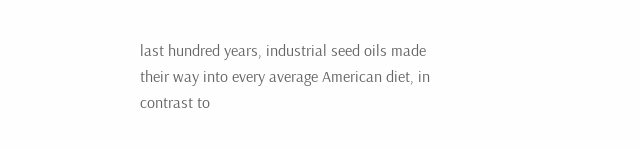last hundred years, industrial seed oils made their way into every average American diet, in contrast to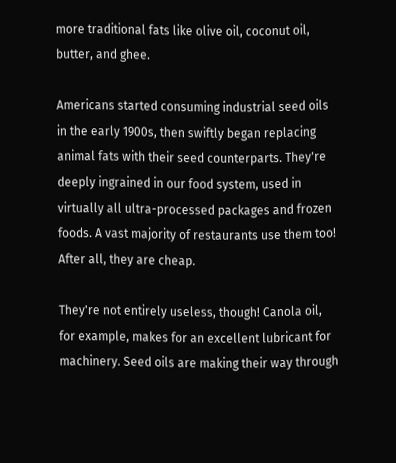more traditional fats like olive oil, coconut oil, butter, and ghee.

Americans started consuming industrial seed oils in the early 1900s, then swiftly began replacing animal fats with their seed counterparts. They're deeply ingrained in our food system, used in virtually all ultra-processed packages and frozen foods. A vast majority of restaurants use them too! After all, they are cheap.

They're not entirely useless, though! Canola oil, for example, makes for an excellent lubricant for machinery. Seed oils are making their way through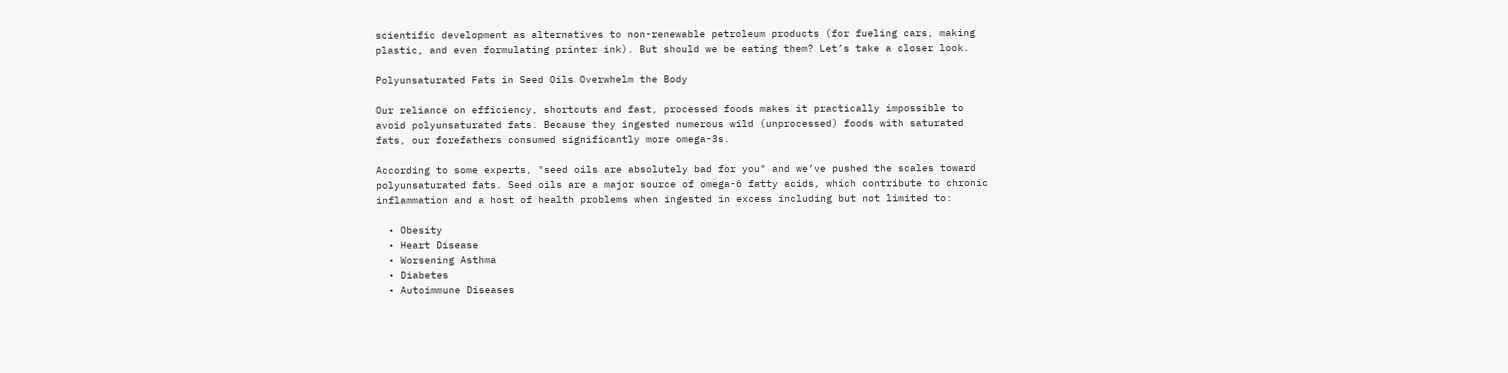scientific development as alternatives to non-renewable petroleum products (for fueling cars, making plastic, and even formulating printer ink). But should we be eating them? Let’s take a closer look.

Polyunsaturated Fats in Seed Oils Overwhelm the Body

Our reliance on efficiency, shortcuts and fast, processed foods makes it practically impossible to avoid polyunsaturated fats. Because they ingested numerous wild (unprocessed) foods with saturated fats, our forefathers consumed significantly more omega-3s.

According to some experts, "seed oils are absolutely bad for you" and we’ve pushed the scales toward polyunsaturated fats. Seed oils are a major source of omega-6 fatty acids, which contribute to chronic inflammation and a host of health problems when ingested in excess including but not limited to:

  • Obesity
  • Heart Disease
  • Worsening Asthma
  • Diabetes
  • Autoimmune Diseases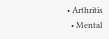• Arthritis
  • Mental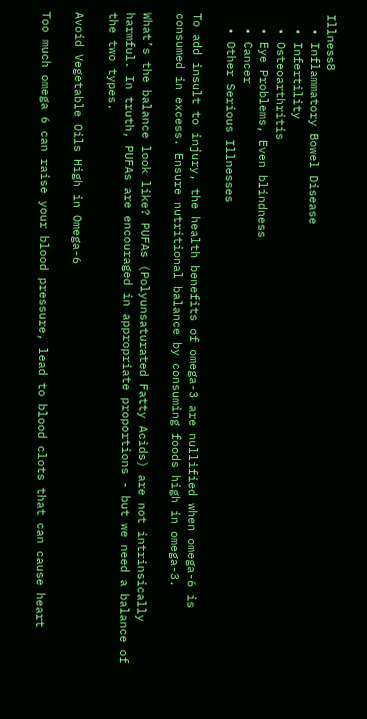Illness8
  • Inflammatory Bowel Disease
  • Infertility
  • Osteoarthritis
  • Eye Problems, Even blindness
  • Cancer
  • Other Serious Illnesses

To add insult to injury, the health benefits of omega-3 are nullified when omega-6 is consumed in excess. Ensure nutritional balance by consuming foods high in omega-3.

What’s the balance look like? PUFAs (Polyunsaturated Fatty Acids) are not intrinsically harmful. In truth, PUFAs are encouraged in appropriate proportions - but we need a balance of the two types.

Avoid Vegetable Oils High in Omega-6

Too much omega 6 can raise your blood pressure, lead to blood clots that can cause heart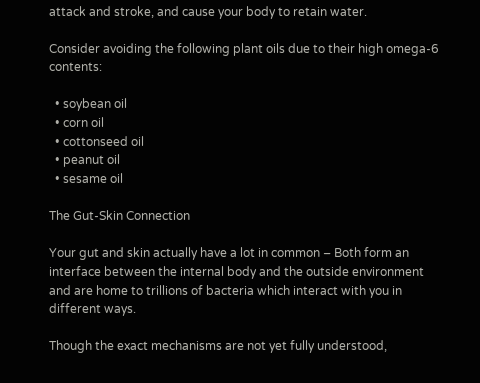attack and stroke, and cause your body to retain water.

Consider avoiding the following plant oils due to their high omega-6 contents:

  • soybean oil
  • corn oil
  • cottonseed oil
  • peanut oil
  • sesame oil

The Gut-Skin Connection

Your gut and skin actually have a lot in common – Both form an interface between the internal body and the outside environment and are home to trillions of bacteria which interact with you in different ways.

Though the exact mechanisms are not yet fully understood,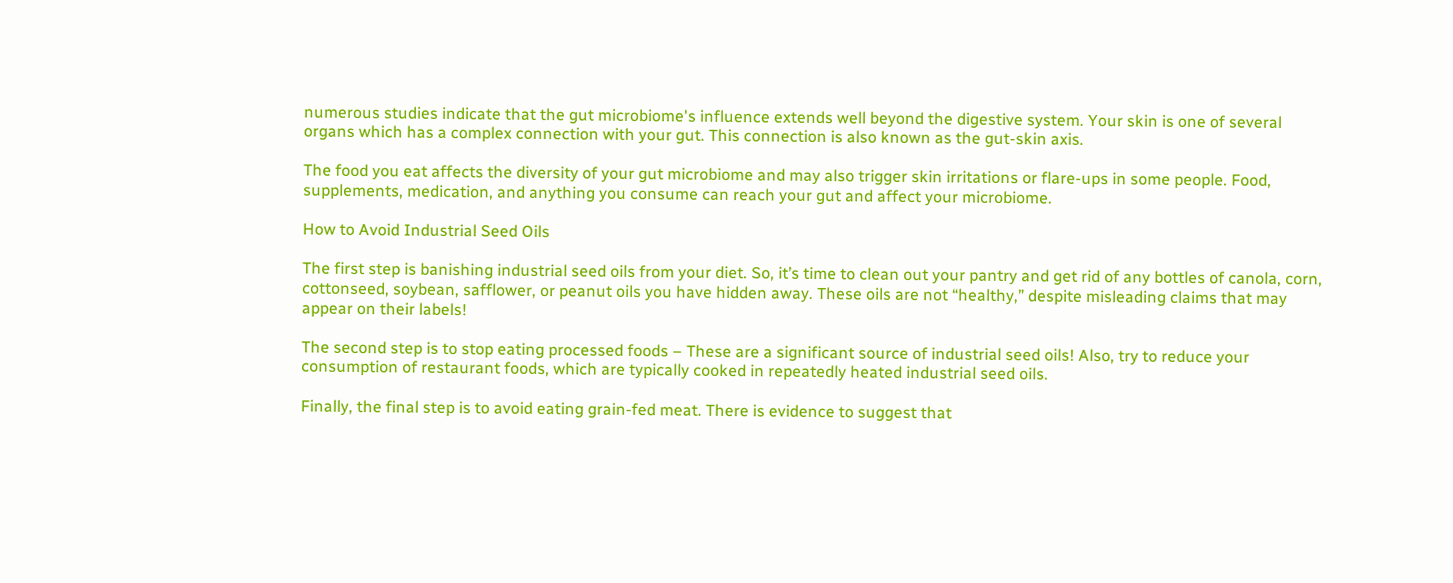numerous studies indicate that the gut microbiome's influence extends well beyond the digestive system. Your skin is one of several organs which has a complex connection with your gut. This connection is also known as the gut-skin axis.

The food you eat affects the diversity of your gut microbiome and may also trigger skin irritations or flare-ups in some people. Food, supplements, medication, and anything you consume can reach your gut and affect your microbiome.

How to Avoid Industrial Seed Oils

The first step is banishing industrial seed oils from your diet. So, it’s time to clean out your pantry and get rid of any bottles of canola, corn, cottonseed, soybean, safflower, or peanut oils you have hidden away. These oils are not “healthy,” despite misleading claims that may appear on their labels!

The second step is to stop eating processed foods – These are a significant source of industrial seed oils! Also, try to reduce your consumption of restaurant foods, which are typically cooked in repeatedly heated industrial seed oils.

Finally, the final step is to avoid eating grain-fed meat. There is evidence to suggest that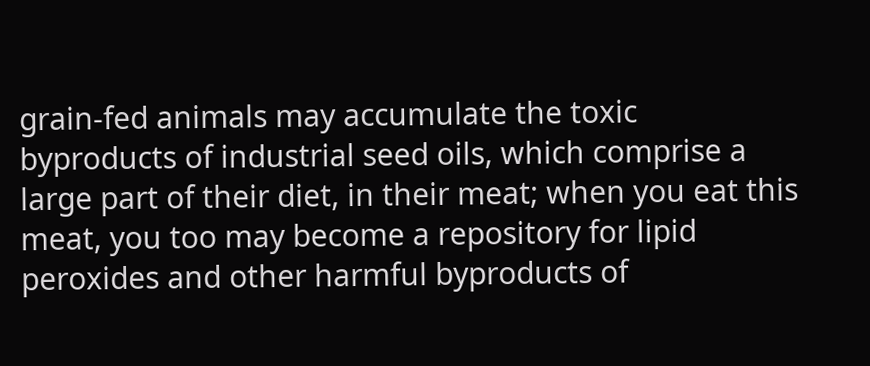grain-fed animals may accumulate the toxic byproducts of industrial seed oils, which comprise a large part of their diet, in their meat; when you eat this meat, you too may become a repository for lipid peroxides and other harmful byproducts of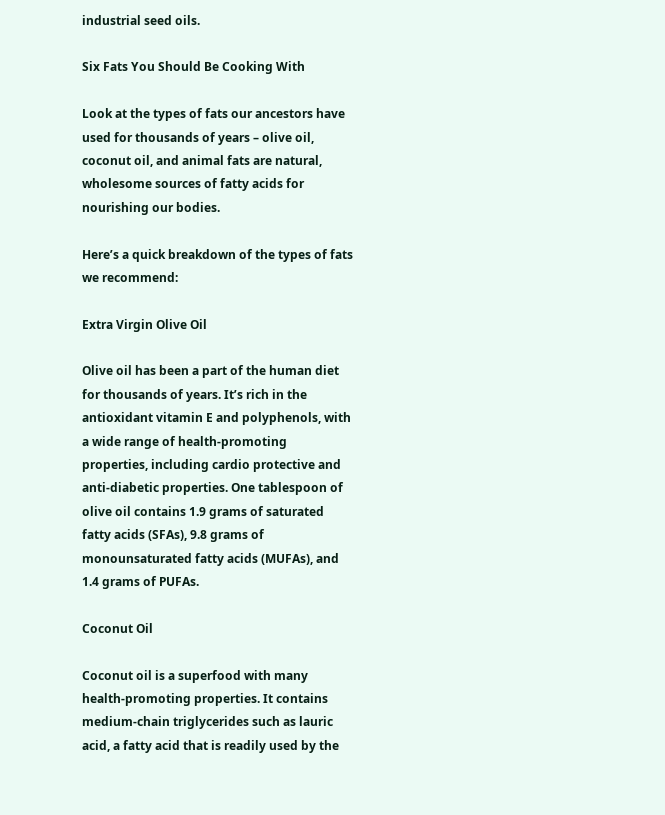industrial seed oils.

Six Fats You Should Be Cooking With

Look at the types of fats our ancestors have used for thousands of years – olive oil, coconut oil, and animal fats are natural, wholesome sources of fatty acids for nourishing our bodies.

Here’s a quick breakdown of the types of fats we recommend:

Extra Virgin Olive Oil

Olive oil has been a part of the human diet for thousands of years. It’s rich in the antioxidant vitamin E and polyphenols, with a wide range of health-promoting properties, including cardio protective and anti-diabetic properties. One tablespoon of olive oil contains 1.9 grams of saturated fatty acids (SFAs), 9.8 grams of monounsaturated fatty acids (MUFAs), and 1.4 grams of PUFAs.

Coconut Oil

Coconut oil is a superfood with many health-promoting properties. It contains medium-chain triglycerides such as lauric acid, a fatty acid that is readily used by the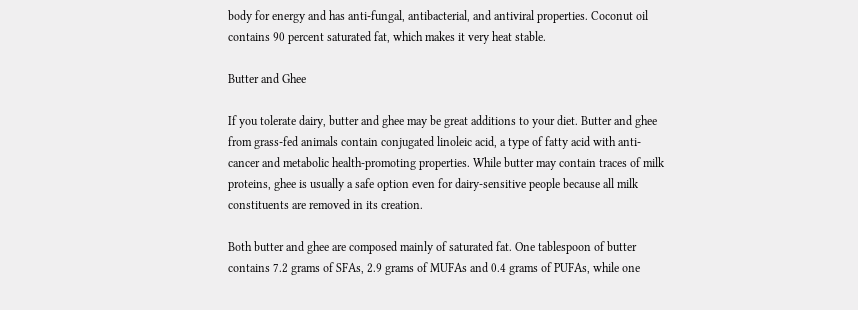body for energy and has anti-fungal, antibacterial, and antiviral properties. Coconut oil contains 90 percent saturated fat, which makes it very heat stable.

Butter and Ghee

If you tolerate dairy, butter and ghee may be great additions to your diet. Butter and ghee from grass-fed animals contain conjugated linoleic acid, a type of fatty acid with anti-cancer and metabolic health-promoting properties. While butter may contain traces of milk proteins, ghee is usually a safe option even for dairy-sensitive people because all milk constituents are removed in its creation.

Both butter and ghee are composed mainly of saturated fat. One tablespoon of butter contains 7.2 grams of SFAs, 2.9 grams of MUFAs and 0.4 grams of PUFAs, while one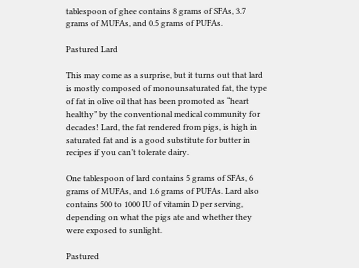tablespoon of ghee contains 8 grams of SFAs, 3.7 grams of MUFAs, and 0.5 grams of PUFAs.

Pastured Lard

This may come as a surprise, but it turns out that lard is mostly composed of monounsaturated fat, the type of fat in olive oil that has been promoted as “heart healthy” by the conventional medical community for decades! Lard, the fat rendered from pigs, is high in saturated fat and is a good substitute for butter in recipes if you can’t tolerate dairy.

One tablespoon of lard contains 5 grams of SFAs, 6 grams of MUFAs, and 1.6 grams of PUFAs. Lard also contains 500 to 1000 IU of vitamin D per serving, depending on what the pigs ate and whether they were exposed to sunlight.

Pastured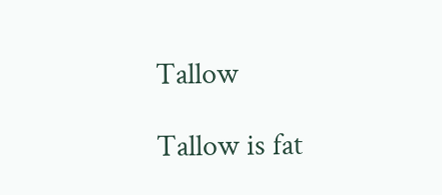Tallow

Tallow is fat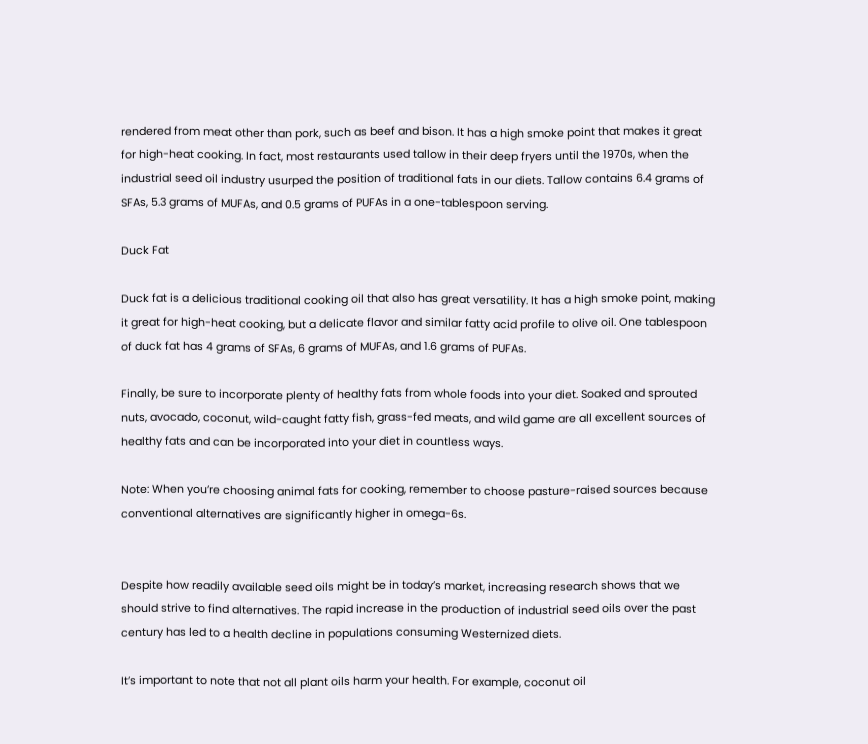rendered from meat other than pork, such as beef and bison. It has a high smoke point that makes it great for high-heat cooking. In fact, most restaurants used tallow in their deep fryers until the 1970s, when the industrial seed oil industry usurped the position of traditional fats in our diets. Tallow contains 6.4 grams of SFAs, 5.3 grams of MUFAs, and 0.5 grams of PUFAs in a one-tablespoon serving.

Duck Fat

Duck fat is a delicious traditional cooking oil that also has great versatility. It has a high smoke point, making it great for high-heat cooking, but a delicate flavor and similar fatty acid profile to olive oil. One tablespoon of duck fat has 4 grams of SFAs, 6 grams of MUFAs, and 1.6 grams of PUFAs.

Finally, be sure to incorporate plenty of healthy fats from whole foods into your diet. Soaked and sprouted nuts, avocado, coconut, wild-caught fatty fish, grass-fed meats, and wild game are all excellent sources of healthy fats and can be incorporated into your diet in countless ways.

Note: When you’re choosing animal fats for cooking, remember to choose pasture-raised sources because conventional alternatives are significantly higher in omega-6s.


Despite how readily available seed oils might be in today’s market, increasing research shows that we should strive to find alternatives. The rapid increase in the production of industrial seed oils over the past century has led to a health decline in populations consuming Westernized diets.

It’s important to note that not all plant oils harm your health. For example, coconut oil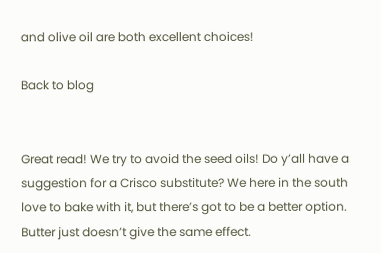and olive oil are both excellent choices!

Back to blog


Great read! We try to avoid the seed oils! Do y’all have a suggestion for a Crisco substitute? We here in the south love to bake with it, but there’s got to be a better option. Butter just doesn’t give the same effect.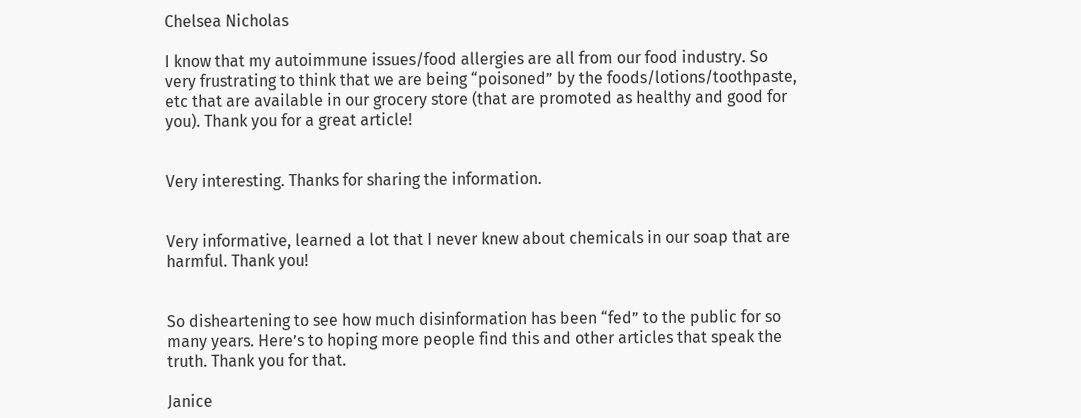Chelsea Nicholas

I know that my autoimmune issues/food allergies are all from our food industry. So very frustrating to think that we are being “poisoned” by the foods/lotions/toothpaste, etc that are available in our grocery store (that are promoted as healthy and good for you). Thank you for a great article!


Very interesting. Thanks for sharing the information.


Very informative, learned a lot that I never knew about chemicals in our soap that are harmful. Thank you!


So disheartening to see how much disinformation has been “fed” to the public for so many years. Here’s to hoping more people find this and other articles that speak the truth. Thank you for that.

Janice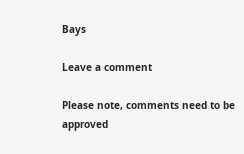Bays

Leave a comment

Please note, comments need to be approved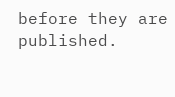before they are published.